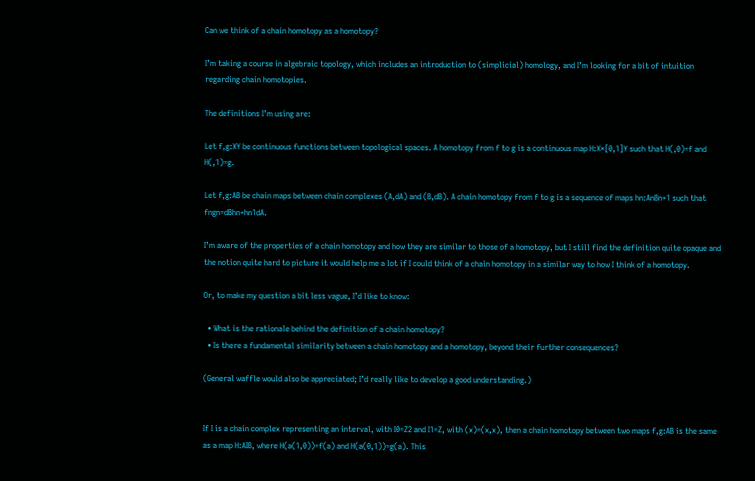Can we think of a chain homotopy as a homotopy?

I’m taking a course in algebraic topology, which includes an introduction to (simplicial) homology, and I’m looking for a bit of intuition regarding chain homotopies.

The definitions I’m using are:

Let f,g:XY be continuous functions between topological spaces. A homotopy from f to g is a continuous map H:X×[0,1]Y such that H(,0)=f and H(,1)=g.

Let f,g:AB be chain maps between chain complexes (A,dA) and (B,dB). A chain homotopy from f to g is a sequence of maps hn:AnBn+1 such that fngn=dBhn+hn1dA.

I’m aware of the properties of a chain homotopy and how they are similar to those of a homotopy, but I still find the definition quite opaque and the notion quite hard to picture it would help me a lot if I could think of a chain homotopy in a similar way to how I think of a homotopy.

Or, to make my question a bit less vague, I’d like to know:

  • What is the rationale behind the definition of a chain homotopy?
  • Is there a fundamental similarity between a chain homotopy and a homotopy, beyond their further consequences?

(General waffle would also be appreciated; I’d really like to develop a good understanding.)


If I is a chain complex representing an interval, with I0=Z2 and I1=Z, with (x)=(x,x), then a chain homotopy between two maps f,g:AB is the same as a map H:AIB, where H(a(1,0))=f(a) and H(a(0,1))=g(a). This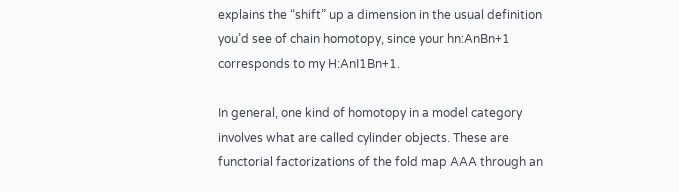explains the “shift” up a dimension in the usual definition you’d see of chain homotopy, since your hn:AnBn+1 corresponds to my H:AnI1Bn+1.

In general, one kind of homotopy in a model category involves what are called cylinder objects. These are functorial factorizations of the fold map AAA through an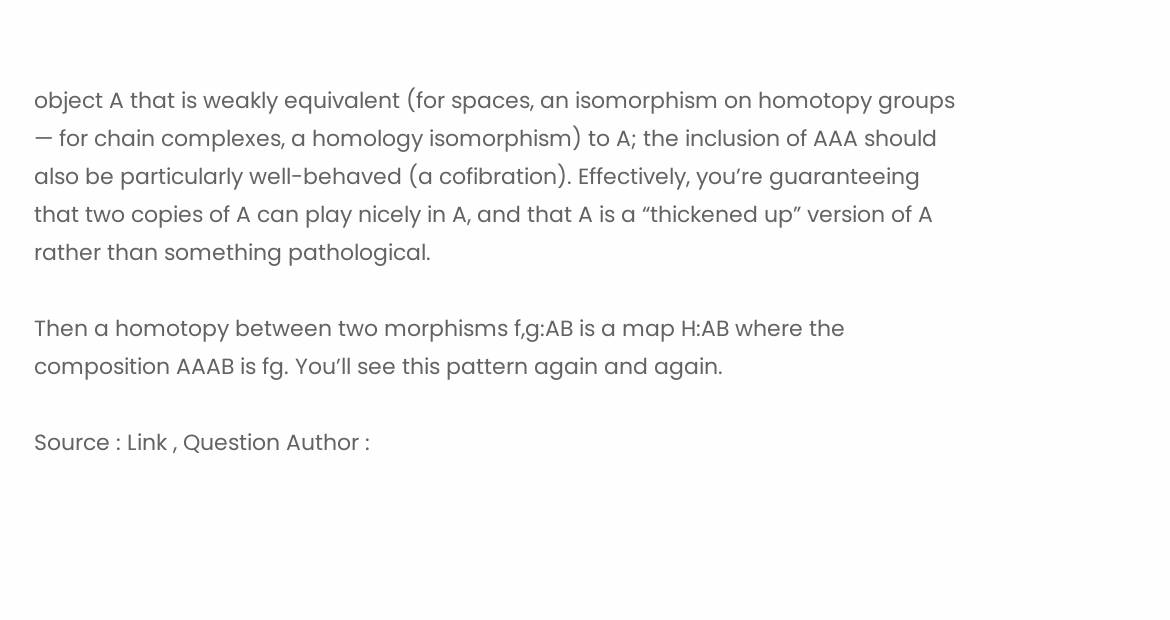object A that is weakly equivalent (for spaces, an isomorphism on homotopy groups — for chain complexes, a homology isomorphism) to A; the inclusion of AAA should also be particularly well-behaved (a cofibration). Effectively, you’re guaranteeing that two copies of A can play nicely in A, and that A is a “thickened up” version of A rather than something pathological.

Then a homotopy between two morphisms f,g:AB is a map H:AB where the composition AAAB is fg. You’ll see this pattern again and again.

Source : Link , Question Author :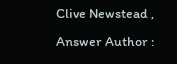Clive Newstead , Answer Author :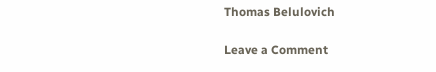Thomas Belulovich

Leave a Comment